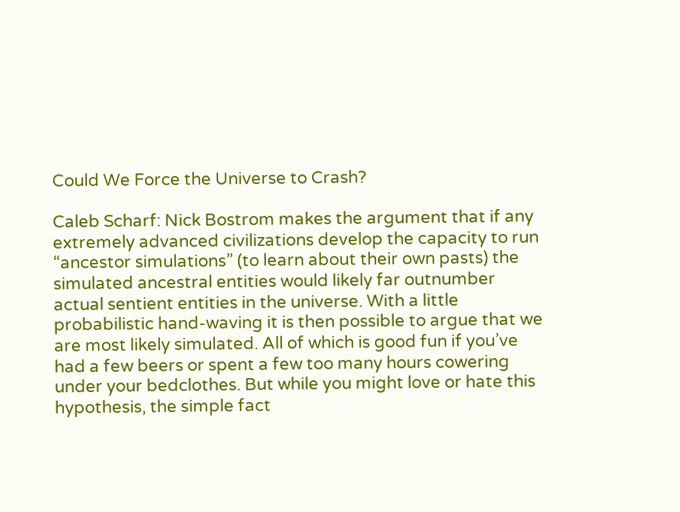Could We Force the Universe to Crash?

Caleb Scharf: Nick Bostrom makes the argument that if any extremely advanced civilizations develop the capacity to run “ancestor simulations” (to learn about their own pasts) the simulated ancestral entities would likely far outnumber actual sentient entities in the universe. With a little probabilistic hand-waving it is then possible to argue that we are most likely simulated. All of which is good fun if you’ve had a few beers or spent a few too many hours cowering under your bedclothes. But while you might love or hate this hypothesis, the simple fact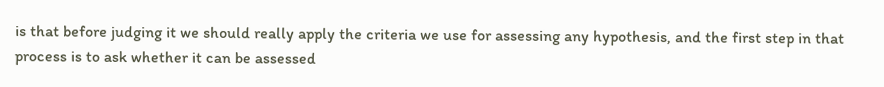is that before judging it we should really apply the criteria we use for assessing any hypothesis, and the first step in that process is to ask whether it can be assessed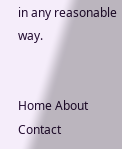in any reasonable way.


Home About Contact